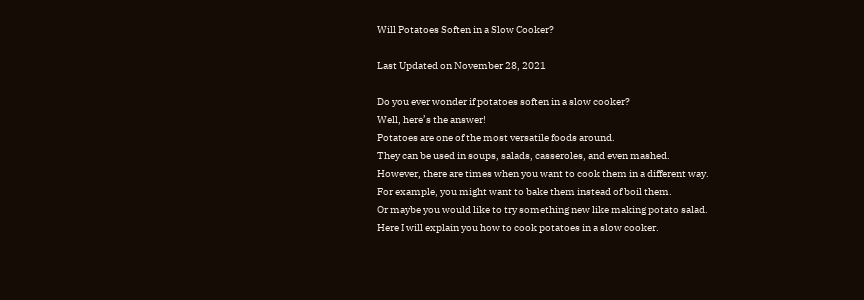Will Potatoes Soften in a Slow Cooker?

Last Updated on November 28, 2021

Do you ever wonder if potatoes soften in a slow cooker?
Well, here’s the answer!
Potatoes are one of the most versatile foods around.
They can be used in soups, salads, casseroles, and even mashed.
However, there are times when you want to cook them in a different way.
For example, you might want to bake them instead of boil them.
Or maybe you would like to try something new like making potato salad.
Here I will explain you how to cook potatoes in a slow cooker.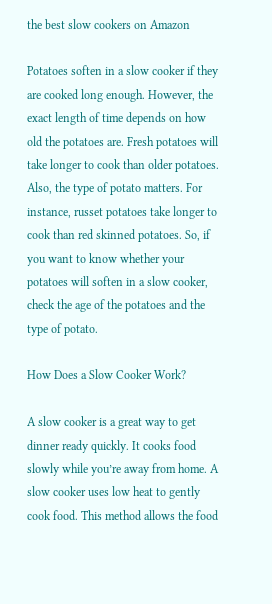the best slow cookers on Amazon

Potatoes soften in a slow cooker if they are cooked long enough. However, the exact length of time depends on how old the potatoes are. Fresh potatoes will take longer to cook than older potatoes. Also, the type of potato matters. For instance, russet potatoes take longer to cook than red skinned potatoes. So, if you want to know whether your potatoes will soften in a slow cooker, check the age of the potatoes and the type of potato.

How Does a Slow Cooker Work?

A slow cooker is a great way to get dinner ready quickly. It cooks food slowly while you’re away from home. A slow cooker uses low heat to gently cook food. This method allows the food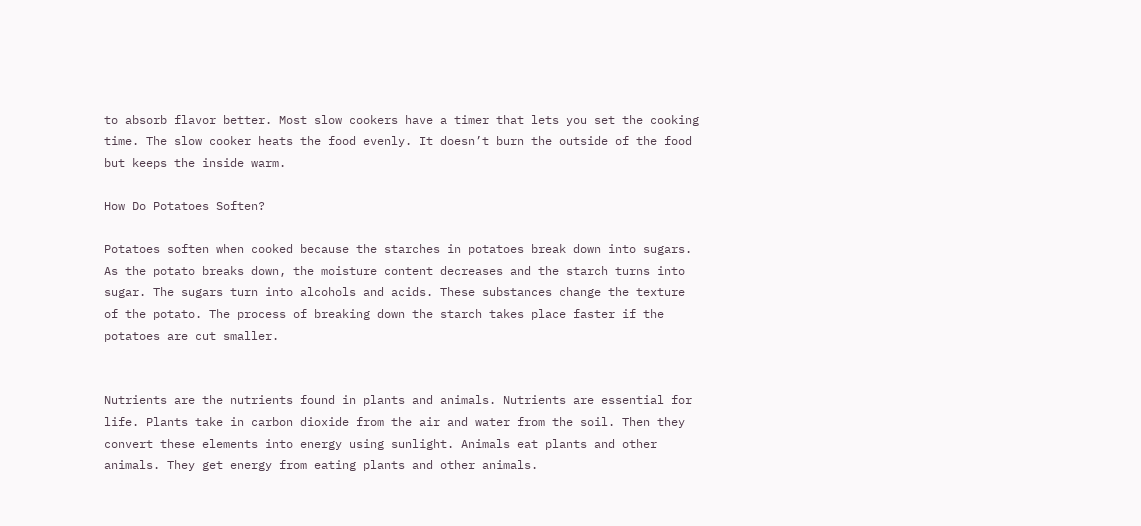to absorb flavor better. Most slow cookers have a timer that lets you set the cooking time. The slow cooker heats the food evenly. It doesn’t burn the outside of the food but keeps the inside warm.

How Do Potatoes Soften?

Potatoes soften when cooked because the starches in potatoes break down into sugars. As the potato breaks down, the moisture content decreases and the starch turns into sugar. The sugars turn into alcohols and acids. These substances change the texture of the potato. The process of breaking down the starch takes place faster if the potatoes are cut smaller.


Nutrients are the nutrients found in plants and animals. Nutrients are essential for life. Plants take in carbon dioxide from the air and water from the soil. Then they convert these elements into energy using sunlight. Animals eat plants and other animals. They get energy from eating plants and other animals.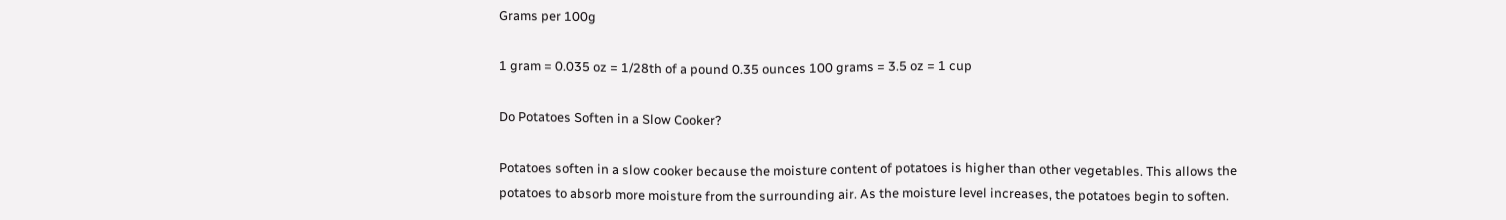Grams per 100g

1 gram = 0.035 oz = 1/28th of a pound 0.35 ounces 100 grams = 3.5 oz = 1 cup

Do Potatoes Soften in a Slow Cooker?

Potatoes soften in a slow cooker because the moisture content of potatoes is higher than other vegetables. This allows the potatoes to absorb more moisture from the surrounding air. As the moisture level increases, the potatoes begin to soften.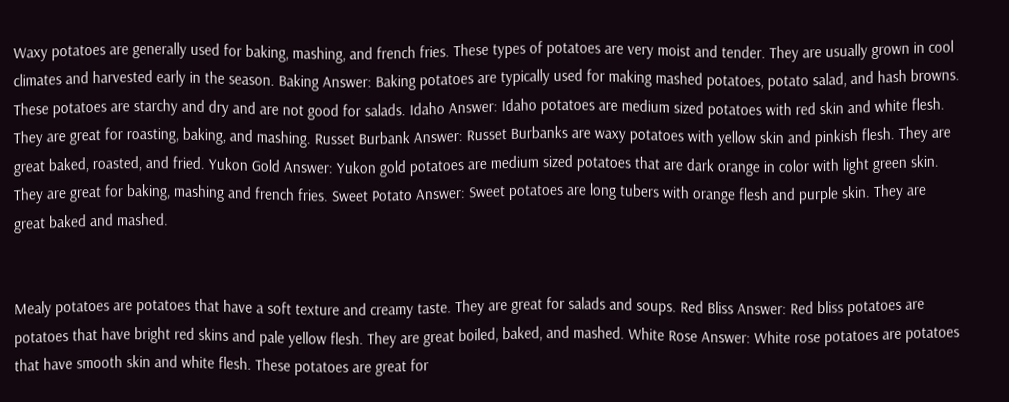Waxy potatoes are generally used for baking, mashing, and french fries. These types of potatoes are very moist and tender. They are usually grown in cool climates and harvested early in the season. Baking Answer: Baking potatoes are typically used for making mashed potatoes, potato salad, and hash browns. These potatoes are starchy and dry and are not good for salads. Idaho Answer: Idaho potatoes are medium sized potatoes with red skin and white flesh. They are great for roasting, baking, and mashing. Russet Burbank Answer: Russet Burbanks are waxy potatoes with yellow skin and pinkish flesh. They are great baked, roasted, and fried. Yukon Gold Answer: Yukon gold potatoes are medium sized potatoes that are dark orange in color with light green skin. They are great for baking, mashing and french fries. Sweet Potato Answer: Sweet potatoes are long tubers with orange flesh and purple skin. They are great baked and mashed.


Mealy potatoes are potatoes that have a soft texture and creamy taste. They are great for salads and soups. Red Bliss Answer: Red bliss potatoes are potatoes that have bright red skins and pale yellow flesh. They are great boiled, baked, and mashed. White Rose Answer: White rose potatoes are potatoes that have smooth skin and white flesh. These potatoes are great for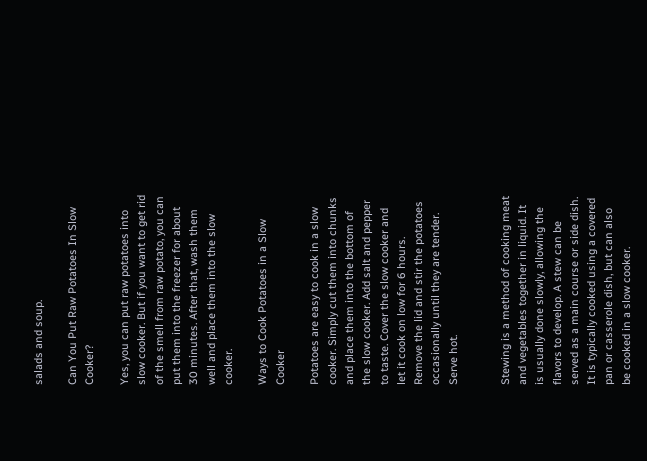salads and soup.

Can You Put Raw Potatoes In Slow Cooker?

Yes, you can put raw potatoes into slow cooker. But if you want to get rid of the smell from raw potato, you can put them into the freezer for about 30 minutes. After that, wash them well and place them into the slow cooker.

Ways to Cook Potatoes in a Slow Cooker

Potatoes are easy to cook in a slow cooker. Simply cut them into chunks and place them into the bottom of the slow cooker. Add salt and pepper to taste. Cover the slow cooker and let it cook on low for 6 hours. Remove the lid and stir the potatoes occasionally until they are tender. Serve hot.


Stewing is a method of cooking meat and vegetables together in liquid. It is usually done slowly, allowing the flavors to develop. A stew can be served as a main course or side dish. It is typically cooked using a covered pan or casserole dish, but can also be cooked in a slow cooker.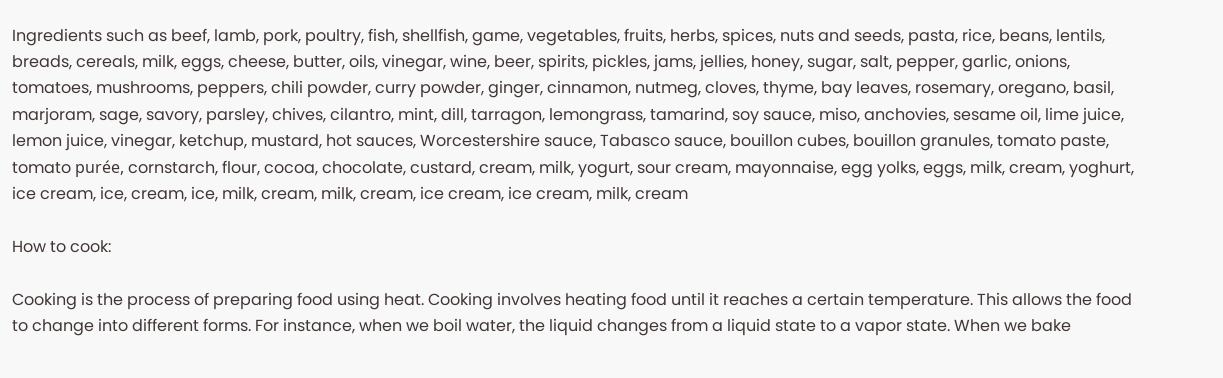Ingredients such as beef, lamb, pork, poultry, fish, shellfish, game, vegetables, fruits, herbs, spices, nuts and seeds, pasta, rice, beans, lentils, breads, cereals, milk, eggs, cheese, butter, oils, vinegar, wine, beer, spirits, pickles, jams, jellies, honey, sugar, salt, pepper, garlic, onions, tomatoes, mushrooms, peppers, chili powder, curry powder, ginger, cinnamon, nutmeg, cloves, thyme, bay leaves, rosemary, oregano, basil, marjoram, sage, savory, parsley, chives, cilantro, mint, dill, tarragon, lemongrass, tamarind, soy sauce, miso, anchovies, sesame oil, lime juice, lemon juice, vinegar, ketchup, mustard, hot sauces, Worcestershire sauce, Tabasco sauce, bouillon cubes, bouillon granules, tomato paste, tomato purée, cornstarch, flour, cocoa, chocolate, custard, cream, milk, yogurt, sour cream, mayonnaise, egg yolks, eggs, milk, cream, yoghurt, ice cream, ice, cream, ice, milk, cream, milk, cream, ice cream, ice cream, milk, cream

How to cook:

Cooking is the process of preparing food using heat. Cooking involves heating food until it reaches a certain temperature. This allows the food to change into different forms. For instance, when we boil water, the liquid changes from a liquid state to a vapor state. When we bake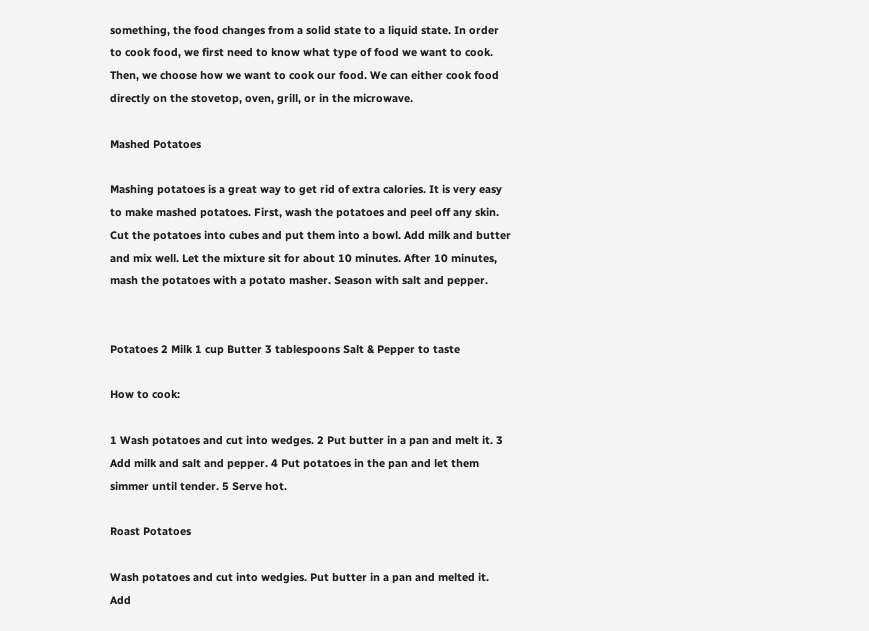something, the food changes from a solid state to a liquid state. In order to cook food, we first need to know what type of food we want to cook. Then, we choose how we want to cook our food. We can either cook food directly on the stovetop, oven, grill, or in the microwave.

Mashed Potatoes

Mashing potatoes is a great way to get rid of extra calories. It is very easy to make mashed potatoes. First, wash the potatoes and peel off any skin. Cut the potatoes into cubes and put them into a bowl. Add milk and butter and mix well. Let the mixture sit for about 10 minutes. After 10 minutes, mash the potatoes with a potato masher. Season with salt and pepper.


Potatoes 2 Milk 1 cup Butter 3 tablespoons Salt & Pepper to taste

How to cook:

1 Wash potatoes and cut into wedges. 2 Put butter in a pan and melt it. 3 Add milk and salt and pepper. 4 Put potatoes in the pan and let them simmer until tender. 5 Serve hot.

Roast Potatoes

Wash potatoes and cut into wedgies. Put butter in a pan and melted it. Add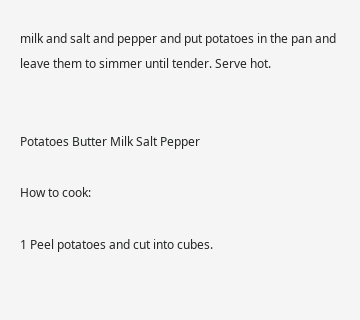milk and salt and pepper and put potatoes in the pan and leave them to simmer until tender. Serve hot.


Potatoes Butter Milk Salt Pepper

How to cook:

1 Peel potatoes and cut into cubes.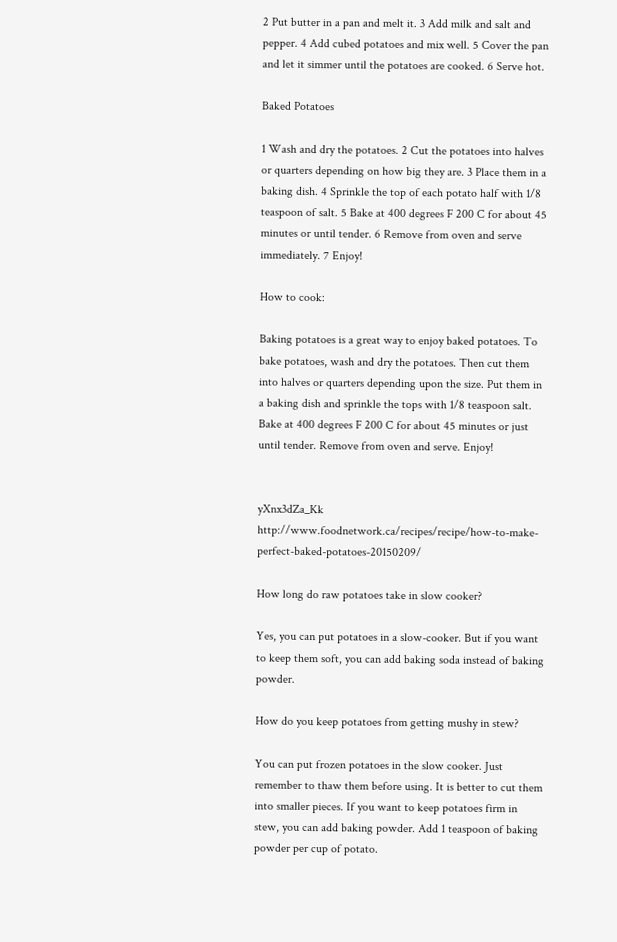2 Put butter in a pan and melt it. 3 Add milk and salt and pepper. 4 Add cubed potatoes and mix well. 5 Cover the pan and let it simmer until the potatoes are cooked. 6 Serve hot.

Baked Potatoes

1 Wash and dry the potatoes. 2 Cut the potatoes into halves or quarters depending on how big they are. 3 Place them in a baking dish. 4 Sprinkle the top of each potato half with 1/8 teaspoon of salt. 5 Bake at 400 degrees F 200 C for about 45 minutes or until tender. 6 Remove from oven and serve immediately. 7 Enjoy!

How to cook:

Baking potatoes is a great way to enjoy baked potatoes. To bake potatoes, wash and dry the potatoes. Then cut them into halves or quarters depending upon the size. Put them in a baking dish and sprinkle the tops with 1/8 teaspoon salt. Bake at 400 degrees F 200 C for about 45 minutes or just until tender. Remove from oven and serve. Enjoy!


yXnx3dZa_Kk http://www.foodnetwork.ca/recipes/recipe/how-to-make-perfect-baked-potatoes-20150209/

How long do raw potatoes take in slow cooker?

Yes, you can put potatoes in a slow-cooker. But if you want to keep them soft, you can add baking soda instead of baking powder.

How do you keep potatoes from getting mushy in stew?

You can put frozen potatoes in the slow cooker. Just remember to thaw them before using. It is better to cut them into smaller pieces. If you want to keep potatoes firm in stew, you can add baking powder. Add 1 teaspoon of baking powder per cup of potato.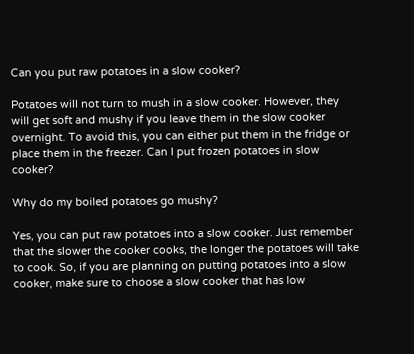Can you put raw potatoes in a slow cooker?

Potatoes will not turn to mush in a slow cooker. However, they will get soft and mushy if you leave them in the slow cooker overnight. To avoid this, you can either put them in the fridge or place them in the freezer. Can I put frozen potatoes in slow cooker?

Why do my boiled potatoes go mushy?

Yes, you can put raw potatoes into a slow cooker. Just remember that the slower the cooker cooks, the longer the potatoes will take to cook. So, if you are planning on putting potatoes into a slow cooker, make sure to choose a slow cooker that has low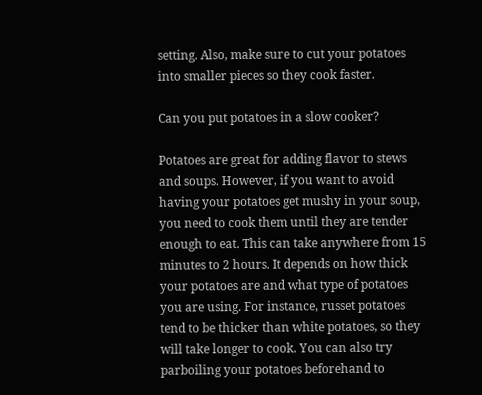setting. Also, make sure to cut your potatoes into smaller pieces so they cook faster.

Can you put potatoes in a slow cooker?

Potatoes are great for adding flavor to stews and soups. However, if you want to avoid having your potatoes get mushy in your soup, you need to cook them until they are tender enough to eat. This can take anywhere from 15 minutes to 2 hours. It depends on how thick your potatoes are and what type of potatoes you are using. For instance, russet potatoes tend to be thicker than white potatoes, so they will take longer to cook. You can also try parboiling your potatoes beforehand to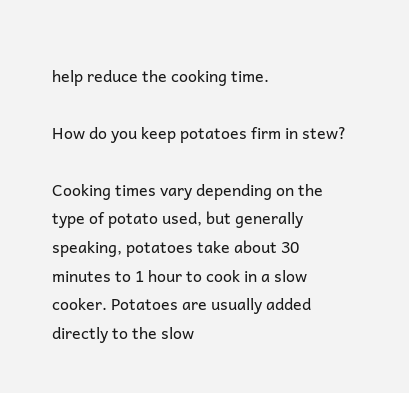help reduce the cooking time.

How do you keep potatoes firm in stew?

Cooking times vary depending on the type of potato used, but generally speaking, potatoes take about 30 minutes to 1 hour to cook in a slow cooker. Potatoes are usually added directly to the slow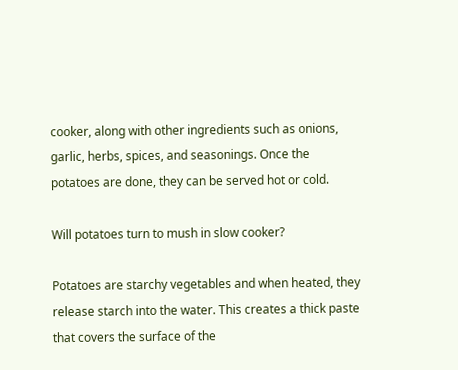cooker, along with other ingredients such as onions, garlic, herbs, spices, and seasonings. Once the potatoes are done, they can be served hot or cold.

Will potatoes turn to mush in slow cooker?

Potatoes are starchy vegetables and when heated, they release starch into the water. This creates a thick paste that covers the surface of the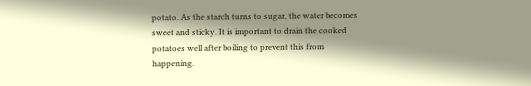potato. As the starch turns to sugar, the water becomes sweet and sticky. It is important to drain the cooked potatoes well after boiling to prevent this from happening.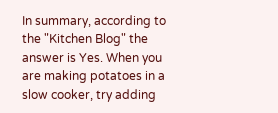In summary, according to the "Kitchen Blog" the answer is Yes. When you are making potatoes in a slow cooker, try adding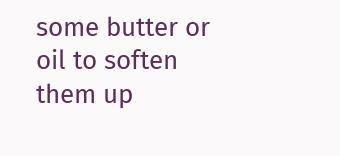some butter or oil to soften them up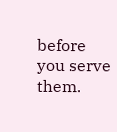before you serve them.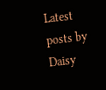Latest posts by Daisy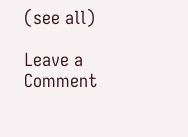(see all)

Leave a Comment